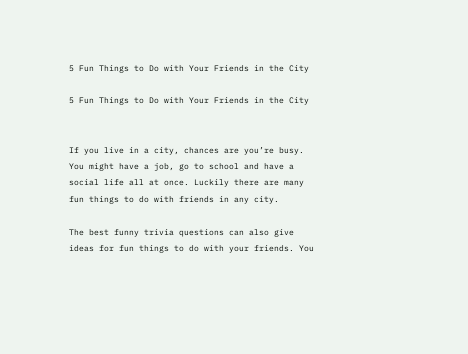5 Fun Things to Do with Your Friends in the City

5 Fun Things to Do with Your Friends in the City


If you live in a city, chances are you’re busy. You might have a job, go to school and have a social life all at once. Luckily there are many fun things to do with friends in any city.

The best funny trivia questions can also give ideas for fun things to do with your friends. You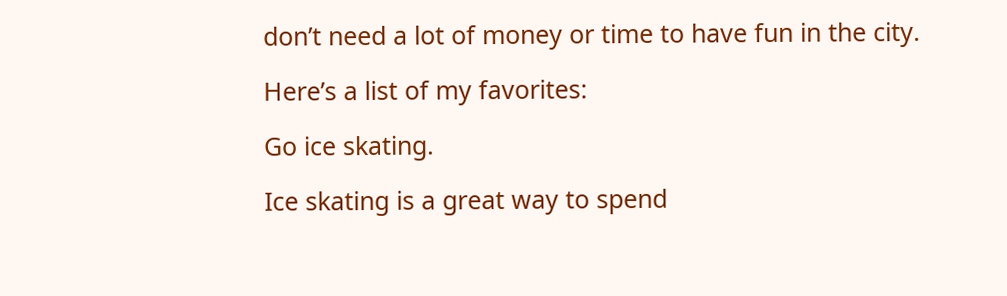don’t need a lot of money or time to have fun in the city.

Here’s a list of my favorites:

Go ice skating.

Ice skating is a great way to spend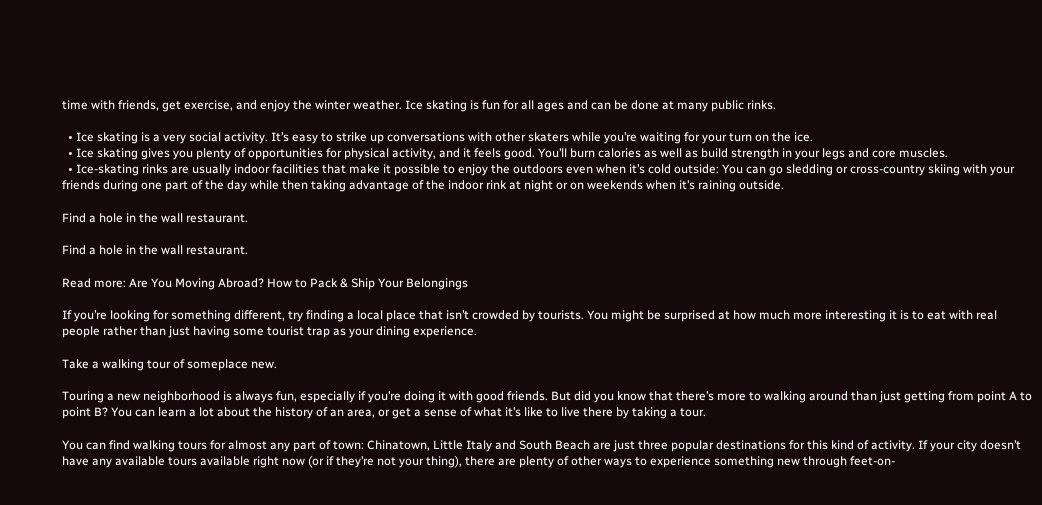time with friends, get exercise, and enjoy the winter weather. Ice skating is fun for all ages and can be done at many public rinks.

  • Ice skating is a very social activity. It’s easy to strike up conversations with other skaters while you’re waiting for your turn on the ice.
  • Ice skating gives you plenty of opportunities for physical activity, and it feels good. You’ll burn calories as well as build strength in your legs and core muscles.
  • Ice-skating rinks are usually indoor facilities that make it possible to enjoy the outdoors even when it’s cold outside: You can go sledding or cross-country skiing with your friends during one part of the day while then taking advantage of the indoor rink at night or on weekends when it’s raining outside.

Find a hole in the wall restaurant.

Find a hole in the wall restaurant.

Read more: Are You Moving Abroad? How to Pack & Ship Your Belongings

If you’re looking for something different, try finding a local place that isn’t crowded by tourists. You might be surprised at how much more interesting it is to eat with real people rather than just having some tourist trap as your dining experience.

Take a walking tour of someplace new.

Touring a new neighborhood is always fun, especially if you’re doing it with good friends. But did you know that there’s more to walking around than just getting from point A to point B? You can learn a lot about the history of an area, or get a sense of what it’s like to live there by taking a tour.

You can find walking tours for almost any part of town: Chinatown, Little Italy and South Beach are just three popular destinations for this kind of activity. If your city doesn’t have any available tours available right now (or if they’re not your thing), there are plenty of other ways to experience something new through feet-on-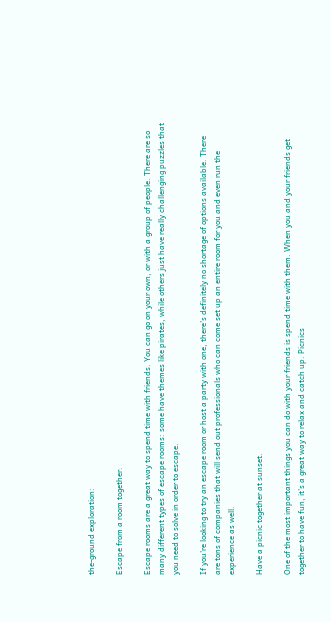the-ground exploration:

Escape from a room together.

Escape rooms are a great way to spend time with friends. You can go on your own, or with a group of people. There are so many different types of escape rooms: some have themes like pirates, while others just have really challenging puzzles that you need to solve in order to escape.

If you’re looking to try an escape room or host a party with one, there’s definitely no shortage of options available. There are tons of companies that will send out professionals who can come set up an entire room for you and even run the experience as well.

Have a picnic together at sunset.

One of the most important things you can do with your friends is spend time with them. When you and your friends get together to have fun, it’s a great way to relax and catch up. Picnics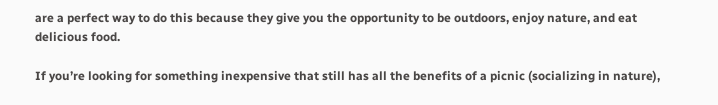are a perfect way to do this because they give you the opportunity to be outdoors, enjoy nature, and eat delicious food.

If you’re looking for something inexpensive that still has all the benefits of a picnic (socializing in nature),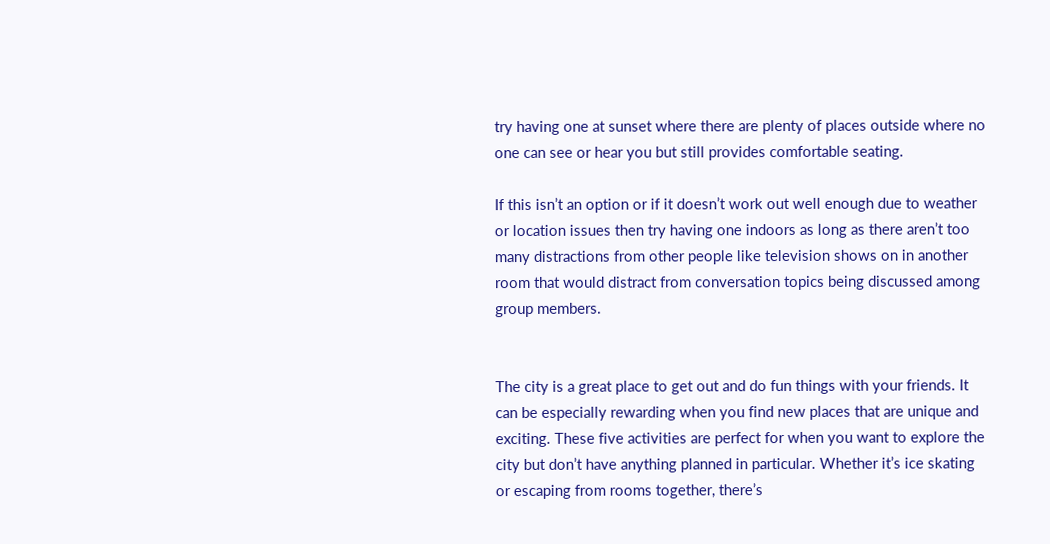try having one at sunset where there are plenty of places outside where no one can see or hear you but still provides comfortable seating.

If this isn’t an option or if it doesn’t work out well enough due to weather or location issues then try having one indoors as long as there aren’t too many distractions from other people like television shows on in another room that would distract from conversation topics being discussed among group members.


The city is a great place to get out and do fun things with your friends. It can be especially rewarding when you find new places that are unique and exciting. These five activities are perfect for when you want to explore the city but don’t have anything planned in particular. Whether it’s ice skating or escaping from rooms together, there’s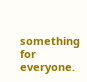something for everyone.